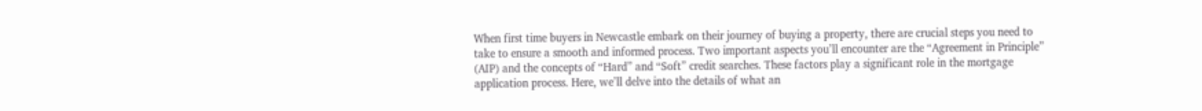When first time buyers in Newcastle embark on their journey of buying a property, there are crucial steps you need to take to ensure a smooth and informed process. Two important aspects you’ll encounter are the “Agreement in Principle” (AIP) and the concepts of “Hard” and “Soft” credit searches. These factors play a significant role in the mortgage application process. Here, we’ll delve into the details of what an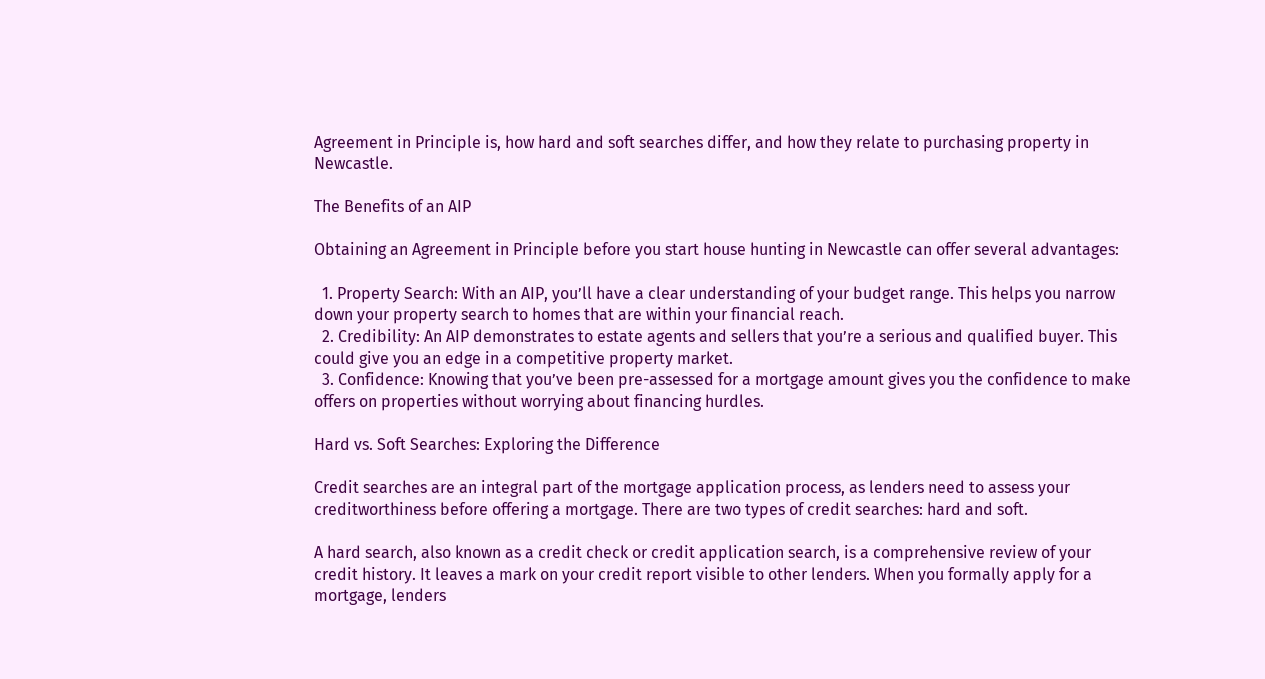Agreement in Principle is, how hard and soft searches differ, and how they relate to purchasing property in Newcastle.

The Benefits of an AIP

Obtaining an Agreement in Principle before you start house hunting in Newcastle can offer several advantages:

  1. Property Search: With an AIP, you’ll have a clear understanding of your budget range. This helps you narrow down your property search to homes that are within your financial reach.
  2. Credibility: An AIP demonstrates to estate agents and sellers that you’re a serious and qualified buyer. This could give you an edge in a competitive property market.
  3. Confidence: Knowing that you’ve been pre-assessed for a mortgage amount gives you the confidence to make offers on properties without worrying about financing hurdles.

Hard vs. Soft Searches: Exploring the Difference

Credit searches are an integral part of the mortgage application process, as lenders need to assess your creditworthiness before offering a mortgage. There are two types of credit searches: hard and soft.

A hard search, also known as a credit check or credit application search, is a comprehensive review of your credit history. It leaves a mark on your credit report visible to other lenders. When you formally apply for a mortgage, lenders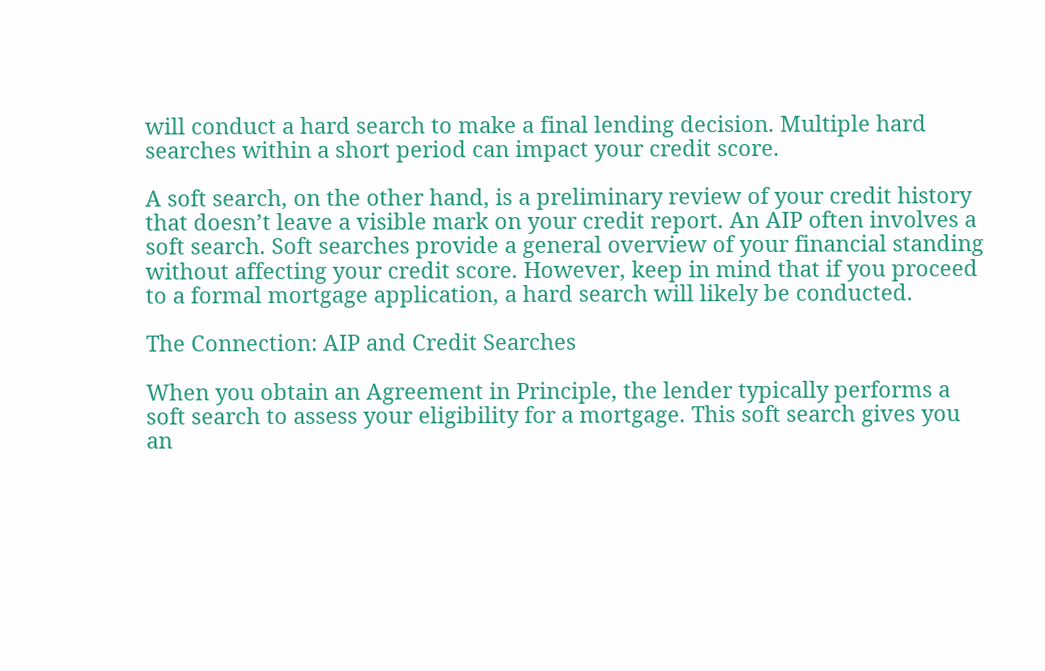will conduct a hard search to make a final lending decision. Multiple hard searches within a short period can impact your credit score.

A soft search, on the other hand, is a preliminary review of your credit history that doesn’t leave a visible mark on your credit report. An AIP often involves a soft search. Soft searches provide a general overview of your financial standing without affecting your credit score. However, keep in mind that if you proceed to a formal mortgage application, a hard search will likely be conducted.

The Connection: AIP and Credit Searches

When you obtain an Agreement in Principle, the lender typically performs a soft search to assess your eligibility for a mortgage. This soft search gives you an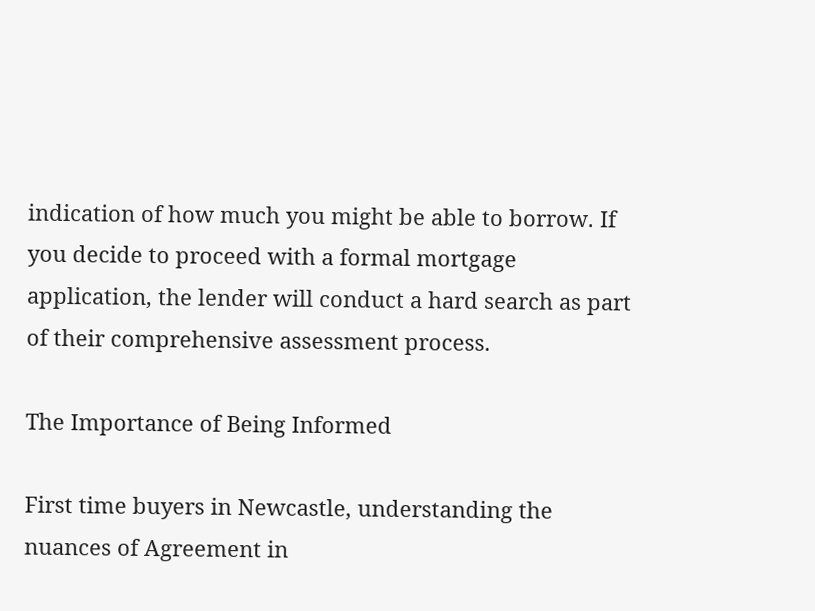indication of how much you might be able to borrow. If you decide to proceed with a formal mortgage application, the lender will conduct a hard search as part of their comprehensive assessment process.

The Importance of Being Informed

First time buyers in Newcastle, understanding the nuances of Agreement in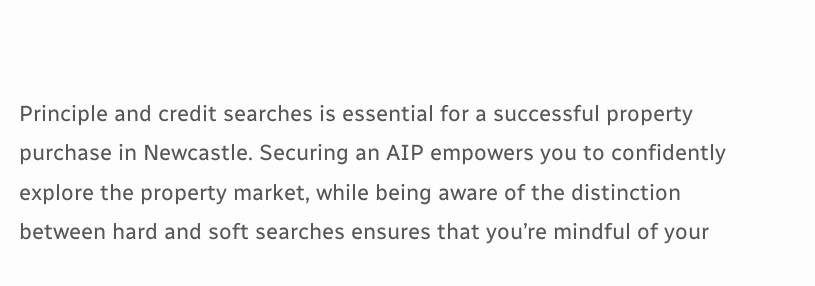Principle and credit searches is essential for a successful property purchase in Newcastle. Securing an AIP empowers you to confidently explore the property market, while being aware of the distinction between hard and soft searches ensures that you’re mindful of your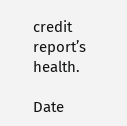credit report’s health.

Date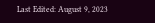Last Edited: August 9, 2023